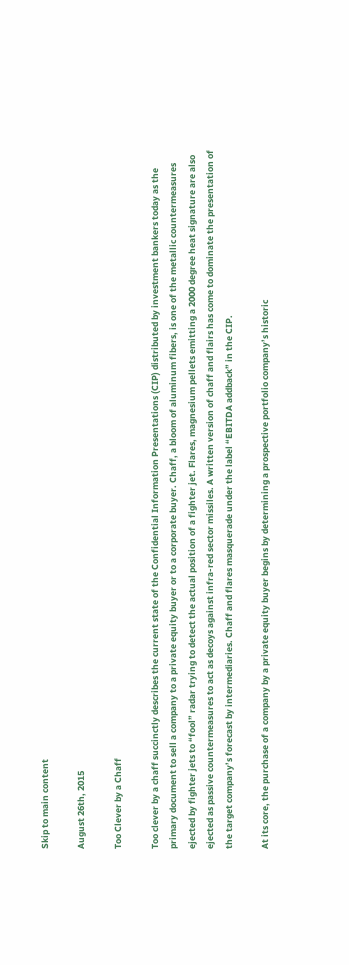Skip to main content

August 26th, 2015

Too Clever by a Chaff

Too clever by a chaff succinctly describes the current state of the Confidential Information Presentations (CIP) distributed by investment bankers today as the primary document to sell a company to a private equity buyer or to a corporate buyer. Chaff, a bloom of aluminum fibers, is one of the metallic countermeasures ejected by fighter jets to “fool” radar trying to detect the actual position of a fighter jet. Flares, magnesium pellets emitting a 2000 degree heat signature are also ejected as passive countermeasures to act as decoys against infra-red sector missiles. A written version of chaff and flairs has come to dominate the presentation of the target company’s forecast by intermediaries. Chaff and flares masquerade under the label “EBITDA addback” in the CIP.

At its core, the purchase of a company by a private equity buyer begins by determining a prospective portfolio company’s historic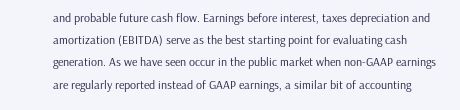and probable future cash flow. Earnings before interest, taxes depreciation and amortization (EBITDA) serve as the best starting point for evaluating cash generation. As we have seen occur in the public market when non-GAAP earnings are regularly reported instead of GAAP earnings, a similar bit of accounting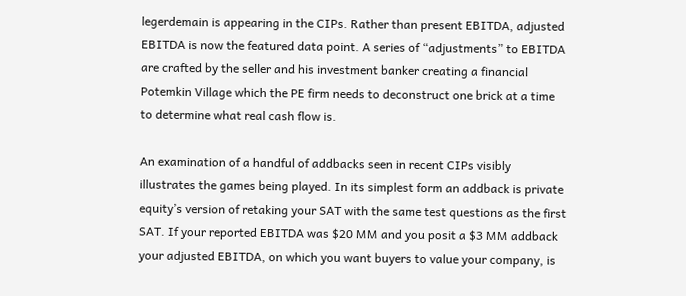legerdemain is appearing in the CIPs. Rather than present EBITDA, adjusted EBITDA is now the featured data point. A series of “adjustments” to EBITDA are crafted by the seller and his investment banker creating a financial Potemkin Village which the PE firm needs to deconstruct one brick at a time to determine what real cash flow is.

An examination of a handful of addbacks seen in recent CIPs visibly illustrates the games being played. In its simplest form an addback is private equity’s version of retaking your SAT with the same test questions as the first SAT. If your reported EBITDA was $20 MM and you posit a $3 MM addback your adjusted EBITDA, on which you want buyers to value your company, is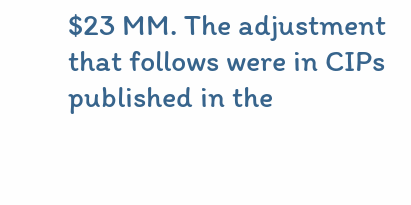$23 MM. The adjustment that follows were in CIPs published in the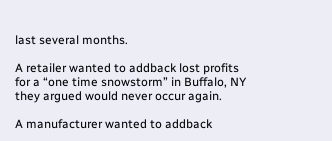last several months.

A retailer wanted to addback lost profits for a “one time snowstorm” in Buffalo, NY they argued would never occur again.

A manufacturer wanted to addback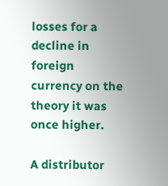losses for a decline in foreign currency on the theory it was once higher.

A distributor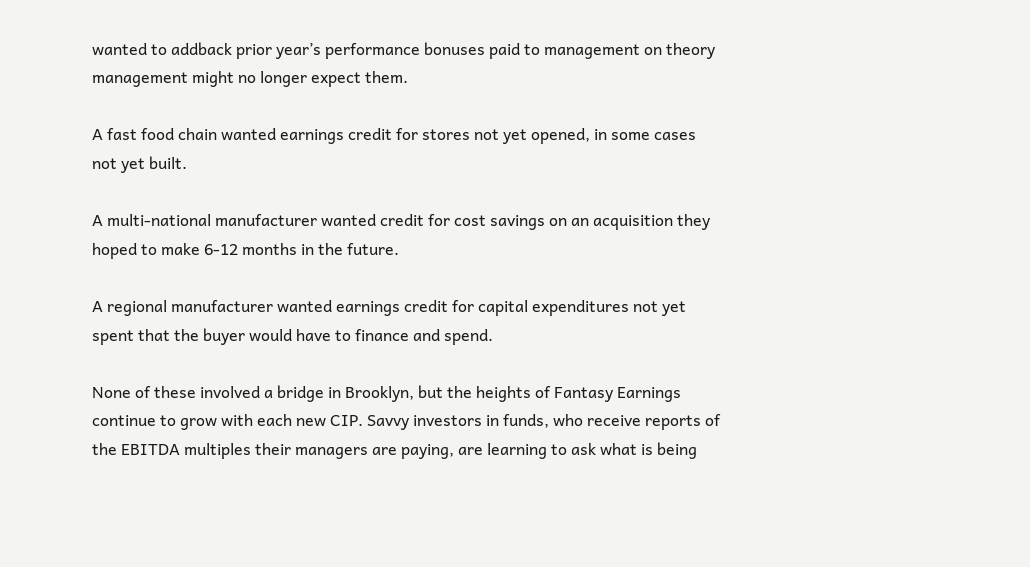wanted to addback prior year’s performance bonuses paid to management on theory management might no longer expect them.

A fast food chain wanted earnings credit for stores not yet opened, in some cases not yet built.

A multi-national manufacturer wanted credit for cost savings on an acquisition they hoped to make 6-12 months in the future.

A regional manufacturer wanted earnings credit for capital expenditures not yet spent that the buyer would have to finance and spend.

None of these involved a bridge in Brooklyn, but the heights of Fantasy Earnings continue to grow with each new CIP. Savvy investors in funds, who receive reports of the EBITDA multiples their managers are paying, are learning to ask what is being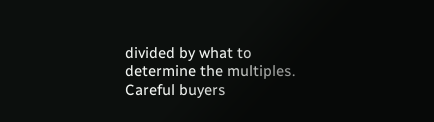divided by what to determine the multiples. Careful buyers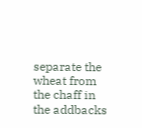separate the wheat from the chaff in the addbacks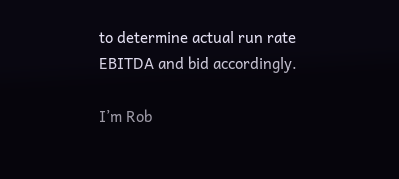to determine actual run rate EBITDA and bid accordingly.

I’m Rob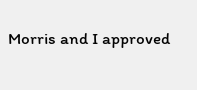Morris and I approved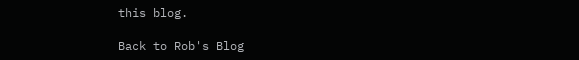this blog.

Back to Rob's Blog